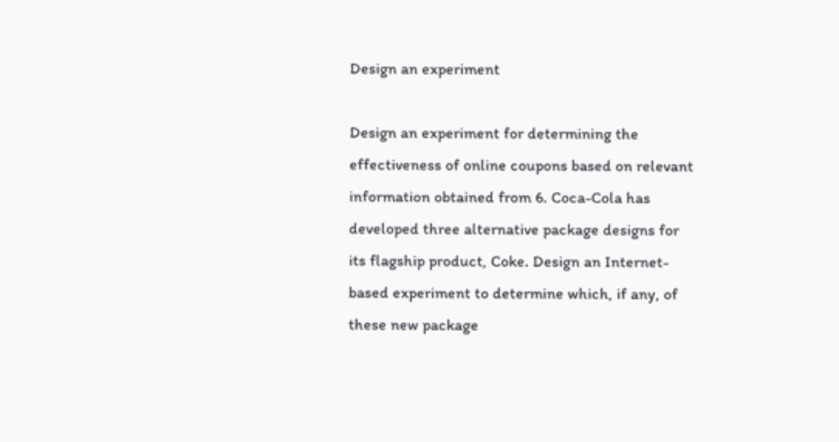Design an experiment

Design an experiment for determining the effectiveness of online coupons based on relevant information obtained from 6. Coca-Cola has developed three alternative package designs for its flagship product, Coke. Design an Internet-based experiment to determine which, if any, of these new package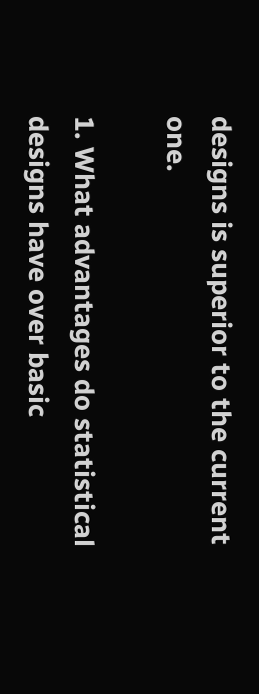designs is superior to the current one.

1. What advantages do statistical designs have over basic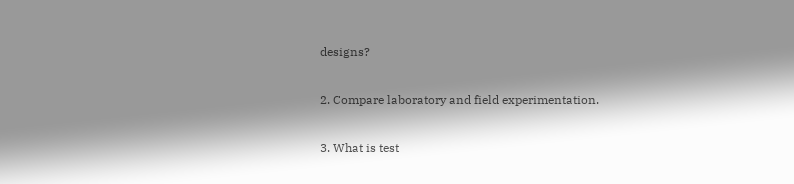designs?

2. Compare laboratory and field experimentation.

3. What is test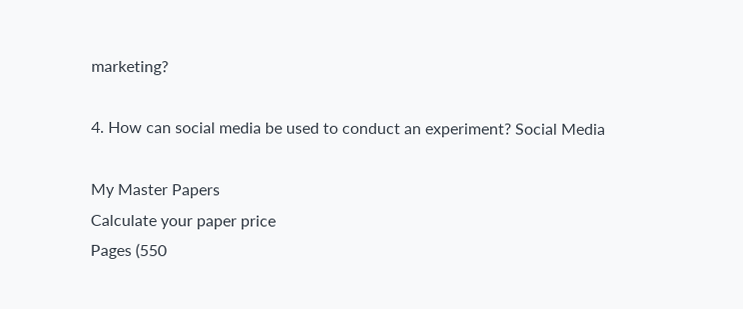marketing?

4. How can social media be used to conduct an experiment? Social Media

My Master Papers
Calculate your paper price
Pages (550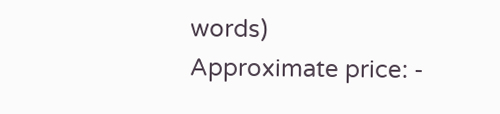words)
Approximate price: -